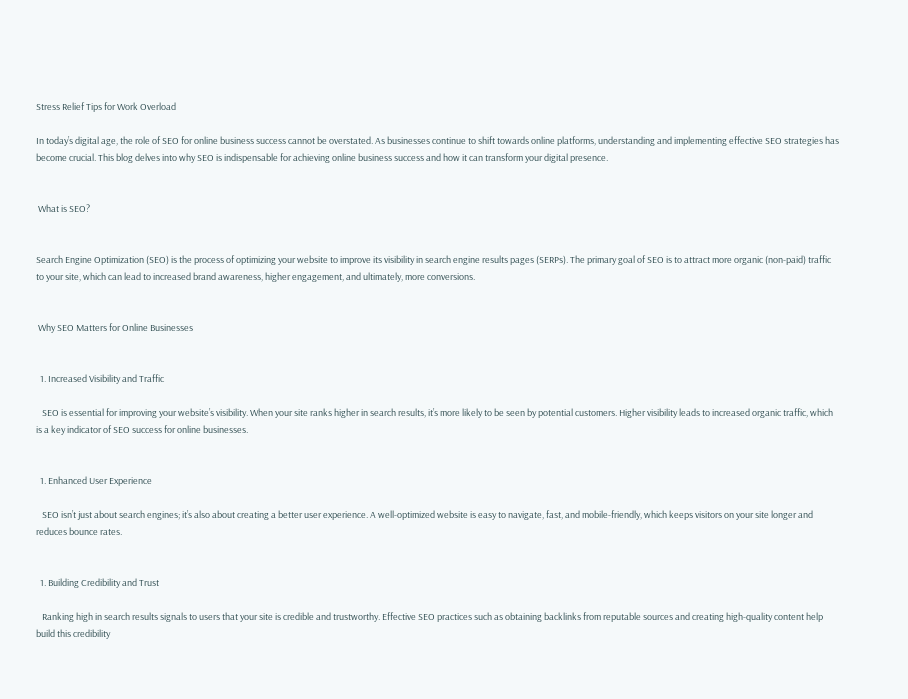Stress Relief Tips for Work Overload

In today’s digital age, the role of SEO for online business success cannot be overstated. As businesses continue to shift towards online platforms, understanding and implementing effective SEO strategies has become crucial. This blog delves into why SEO is indispensable for achieving online business success and how it can transform your digital presence.


 What is SEO?


Search Engine Optimization (SEO) is the process of optimizing your website to improve its visibility in search engine results pages (SERPs). The primary goal of SEO is to attract more organic (non-paid) traffic to your site, which can lead to increased brand awareness, higher engagement, and ultimately, more conversions.


 Why SEO Matters for Online Businesses


  1. Increased Visibility and Traffic

   SEO is essential for improving your website’s visibility. When your site ranks higher in search results, it’s more likely to be seen by potential customers. Higher visibility leads to increased organic traffic, which is a key indicator of SEO success for online businesses.


  1. Enhanced User Experience

   SEO isn’t just about search engines; it’s also about creating a better user experience. A well-optimized website is easy to navigate, fast, and mobile-friendly, which keeps visitors on your site longer and reduces bounce rates.


  1. Building Credibility and Trust

   Ranking high in search results signals to users that your site is credible and trustworthy. Effective SEO practices such as obtaining backlinks from reputable sources and creating high-quality content help build this credibility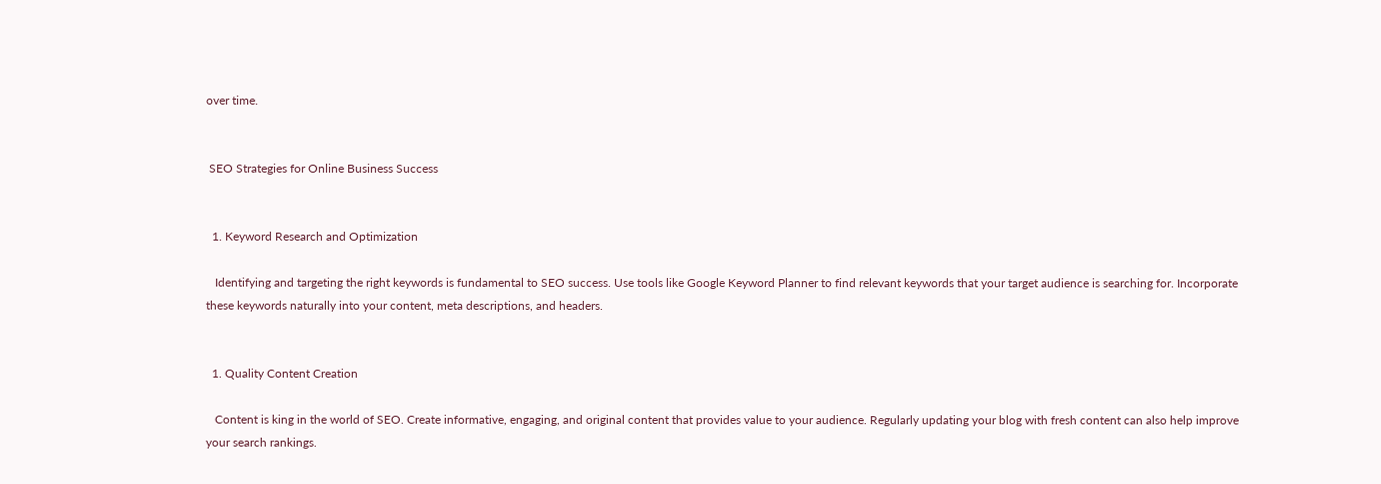over time.


 SEO Strategies for Online Business Success


  1. Keyword Research and Optimization

   Identifying and targeting the right keywords is fundamental to SEO success. Use tools like Google Keyword Planner to find relevant keywords that your target audience is searching for. Incorporate these keywords naturally into your content, meta descriptions, and headers.


  1. Quality Content Creation

   Content is king in the world of SEO. Create informative, engaging, and original content that provides value to your audience. Regularly updating your blog with fresh content can also help improve your search rankings.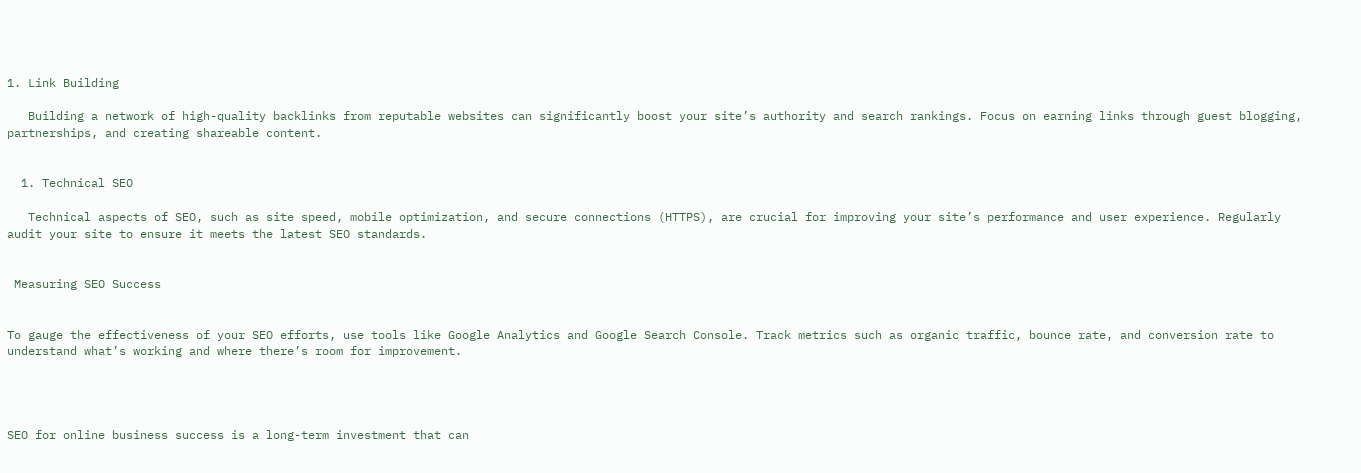1. Link Building

   Building a network of high-quality backlinks from reputable websites can significantly boost your site’s authority and search rankings. Focus on earning links through guest blogging, partnerships, and creating shareable content.


  1. Technical SEO

   Technical aspects of SEO, such as site speed, mobile optimization, and secure connections (HTTPS), are crucial for improving your site’s performance and user experience. Regularly audit your site to ensure it meets the latest SEO standards.


 Measuring SEO Success


To gauge the effectiveness of your SEO efforts, use tools like Google Analytics and Google Search Console. Track metrics such as organic traffic, bounce rate, and conversion rate to understand what’s working and where there’s room for improvement.




SEO for online business success is a long-term investment that can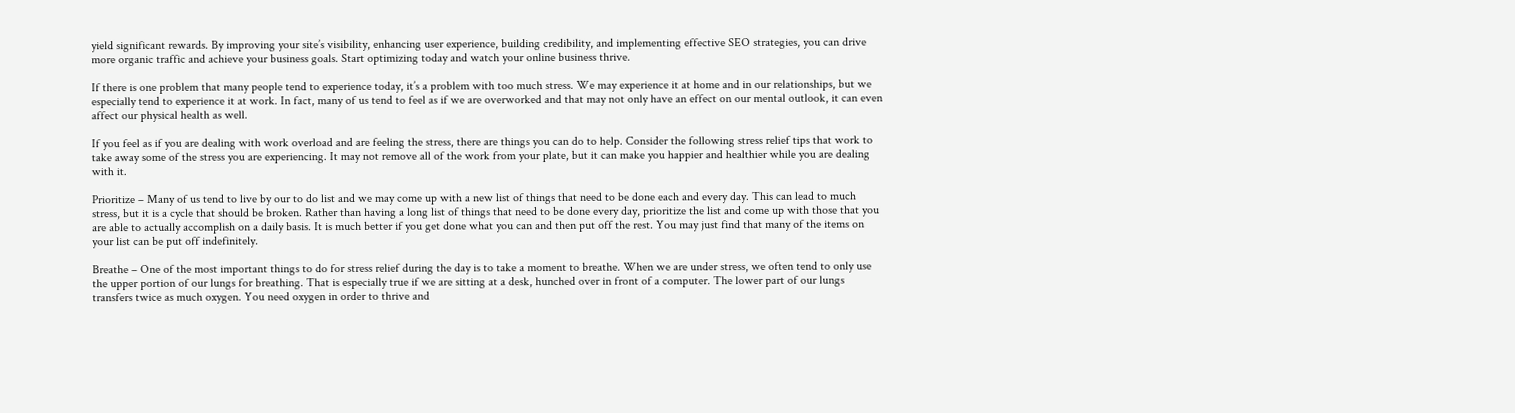yield significant rewards. By improving your site’s visibility, enhancing user experience, building credibility, and implementing effective SEO strategies, you can drive more organic traffic and achieve your business goals. Start optimizing today and watch your online business thrive.

If there is one problem that many people tend to experience today, it’s a problem with too much stress. We may experience it at home and in our relationships, but we especially tend to experience it at work. In fact, many of us tend to feel as if we are overworked and that may not only have an effect on our mental outlook, it can even affect our physical health as well.

If you feel as if you are dealing with work overload and are feeling the stress, there are things you can do to help. Consider the following stress relief tips that work to take away some of the stress you are experiencing. It may not remove all of the work from your plate, but it can make you happier and healthier while you are dealing with it.

Prioritize – Many of us tend to live by our to do list and we may come up with a new list of things that need to be done each and every day. This can lead to much stress, but it is a cycle that should be broken. Rather than having a long list of things that need to be done every day, prioritize the list and come up with those that you are able to actually accomplish on a daily basis. It is much better if you get done what you can and then put off the rest. You may just find that many of the items on your list can be put off indefinitely.

Breathe – One of the most important things to do for stress relief during the day is to take a moment to breathe. When we are under stress, we often tend to only use the upper portion of our lungs for breathing. That is especially true if we are sitting at a desk, hunched over in front of a computer. The lower part of our lungs transfers twice as much oxygen. You need oxygen in order to thrive and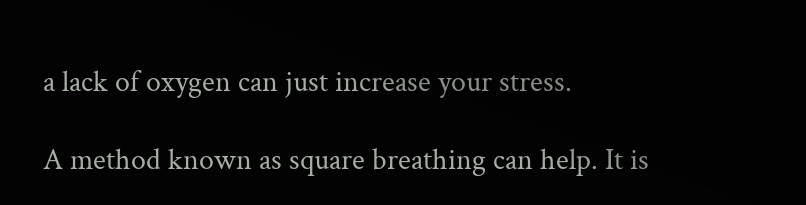a lack of oxygen can just increase your stress.

A method known as square breathing can help. It is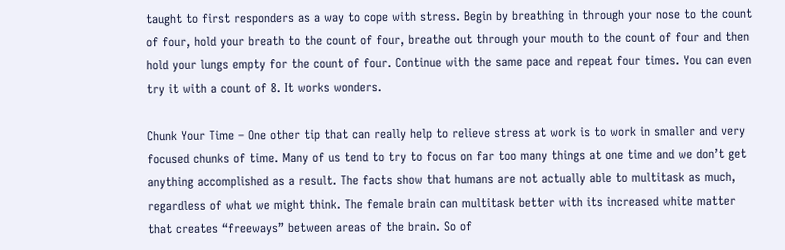taught to first responders as a way to cope with stress. Begin by breathing in through your nose to the count of four, hold your breath to the count of four, breathe out through your mouth to the count of four and then hold your lungs empty for the count of four. Continue with the same pace and repeat four times. You can even try it with a count of 8. It works wonders.

Chunk Your Time – One other tip that can really help to relieve stress at work is to work in smaller and very focused chunks of time. Many of us tend to try to focus on far too many things at one time and we don’t get anything accomplished as a result. The facts show that humans are not actually able to multitask as much, regardless of what we might think. The female brain can multitask better with its increased white matter that creates “freeways” between areas of the brain. So of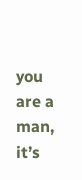you are a man, it’s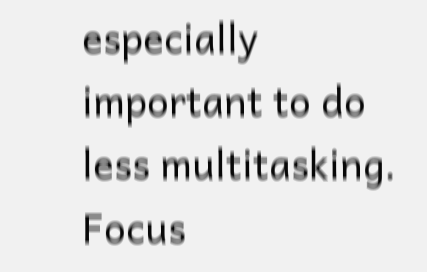especially important to do less multitasking. Focus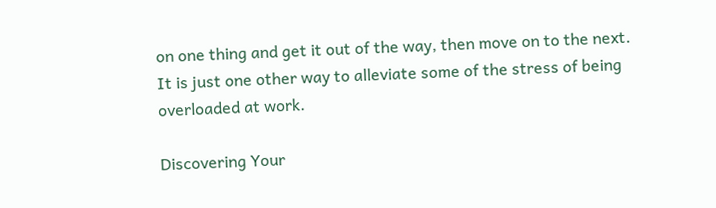on one thing and get it out of the way, then move on to the next. It is just one other way to alleviate some of the stress of being overloaded at work.

Discovering Your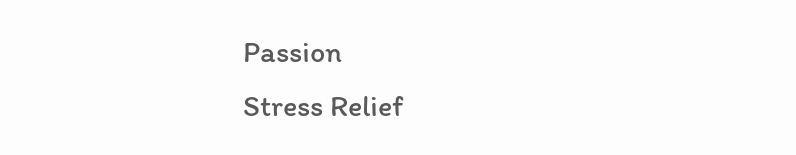Passion
Stress Relief